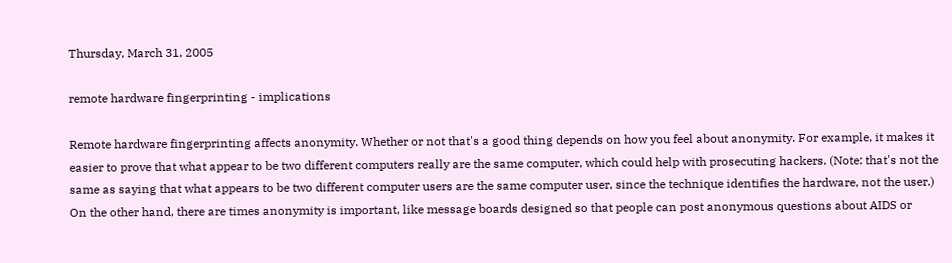Thursday, March 31, 2005

remote hardware fingerprinting - implications

Remote hardware fingerprinting affects anonymity. Whether or not that's a good thing depends on how you feel about anonymity. For example, it makes it easier to prove that what appear to be two different computers really are the same computer, which could help with prosecuting hackers. (Note: that's not the same as saying that what appears to be two different computer users are the same computer user, since the technique identifies the hardware, not the user.) On the other hand, there are times anonymity is important, like message boards designed so that people can post anonymous questions about AIDS or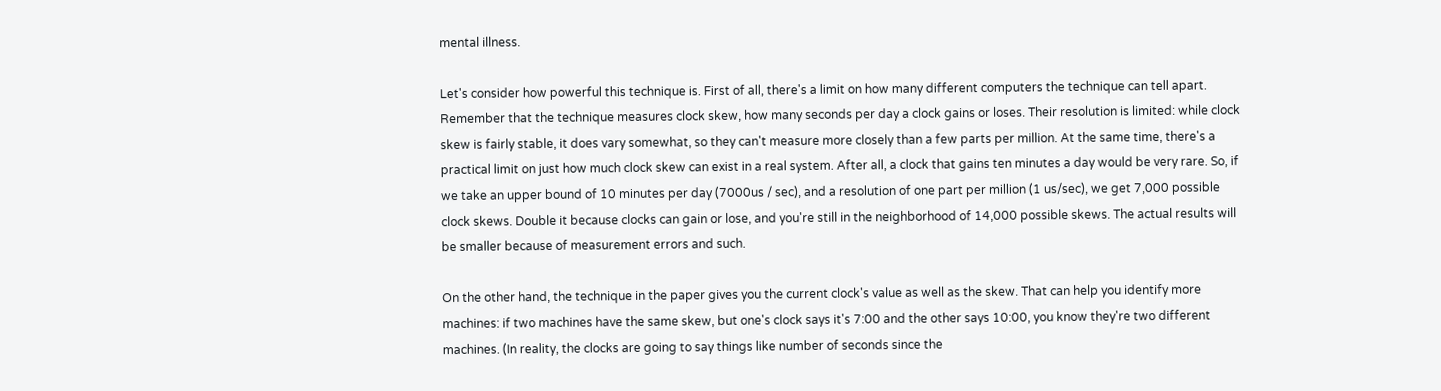mental illness.

Let's consider how powerful this technique is. First of all, there's a limit on how many different computers the technique can tell apart. Remember that the technique measures clock skew, how many seconds per day a clock gains or loses. Their resolution is limited: while clock skew is fairly stable, it does vary somewhat, so they can't measure more closely than a few parts per million. At the same time, there's a practical limit on just how much clock skew can exist in a real system. After all, a clock that gains ten minutes a day would be very rare. So, if we take an upper bound of 10 minutes per day (7000us / sec), and a resolution of one part per million (1 us/sec), we get 7,000 possible clock skews. Double it because clocks can gain or lose, and you're still in the neighborhood of 14,000 possible skews. The actual results will be smaller because of measurement errors and such.

On the other hand, the technique in the paper gives you the current clock's value as well as the skew. That can help you identify more machines: if two machines have the same skew, but one's clock says it's 7:00 and the other says 10:00, you know they're two different machines. (In reality, the clocks are going to say things like number of seconds since the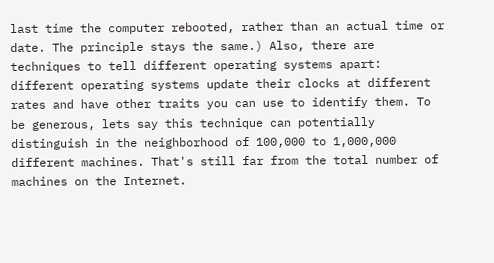last time the computer rebooted, rather than an actual time or date. The principle stays the same.) Also, there are techniques to tell different operating systems apart: different operating systems update their clocks at different rates and have other traits you can use to identify them. To be generous, lets say this technique can potentially distinguish in the neighborhood of 100,000 to 1,000,000 different machines. That's still far from the total number of machines on the Internet.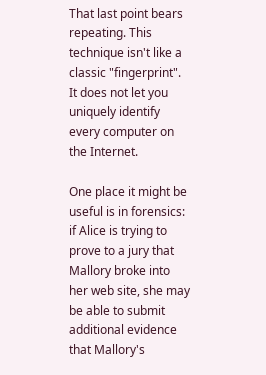That last point bears repeating. This technique isn't like a classic "fingerprint". It does not let you uniquely identify every computer on the Internet.

One place it might be useful is in forensics: if Alice is trying to prove to a jury that Mallory broke into her web site, she may be able to submit additional evidence that Mallory's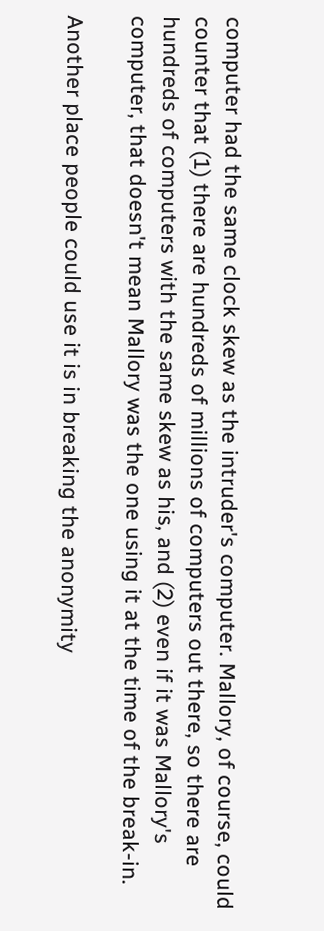computer had the same clock skew as the intruder's computer. Mallory, of course, could counter that (1) there are hundreds of millions of computers out there, so there are hundreds of computers with the same skew as his, and (2) even if it was Mallory's computer, that doesn't mean Mallory was the one using it at the time of the break-in.

Another place people could use it is in breaking the anonymity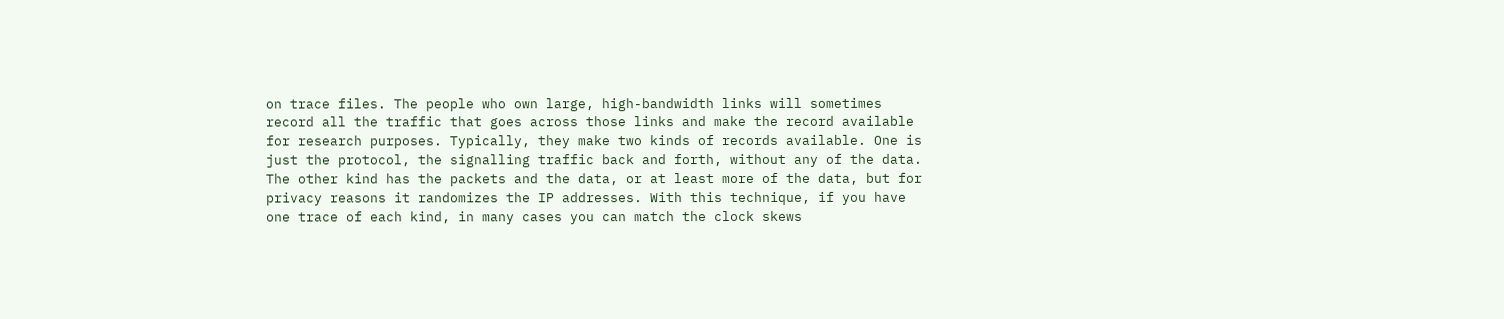on trace files. The people who own large, high-bandwidth links will sometimes record all the traffic that goes across those links and make the record available for research purposes. Typically, they make two kinds of records available. One is just the protocol, the signalling traffic back and forth, without any of the data. The other kind has the packets and the data, or at least more of the data, but for privacy reasons it randomizes the IP addresses. With this technique, if you have one trace of each kind, in many cases you can match the clock skews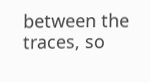between the traces, so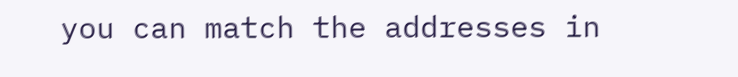you can match the addresses in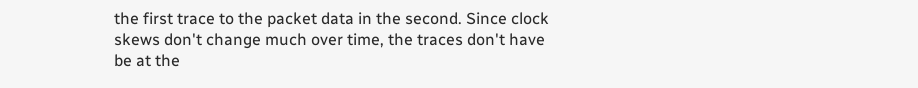the first trace to the packet data in the second. Since clock skews don't change much over time, the traces don't have be at the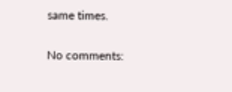same times.

No comments: